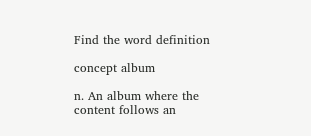Find the word definition

concept album

n. An album where the content follows an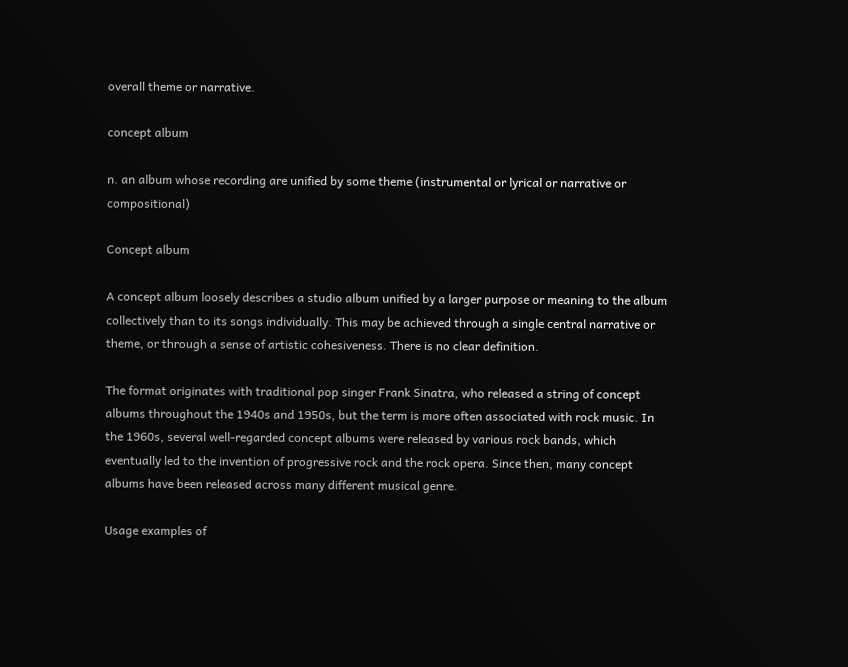overall theme or narrative.

concept album

n. an album whose recording are unified by some theme (instrumental or lyrical or narrative or compositional)

Concept album

A concept album loosely describes a studio album unified by a larger purpose or meaning to the album collectively than to its songs individually. This may be achieved through a single central narrative or theme, or through a sense of artistic cohesiveness. There is no clear definition.

The format originates with traditional pop singer Frank Sinatra, who released a string of concept albums throughout the 1940s and 1950s, but the term is more often associated with rock music. In the 1960s, several well-regarded concept albums were released by various rock bands, which eventually led to the invention of progressive rock and the rock opera. Since then, many concept albums have been released across many different musical genre.

Usage examples of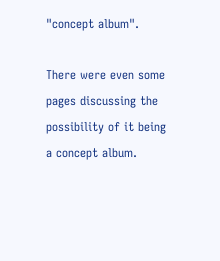"concept album".

There were even some pages discussing the possibility of it being a concept album.